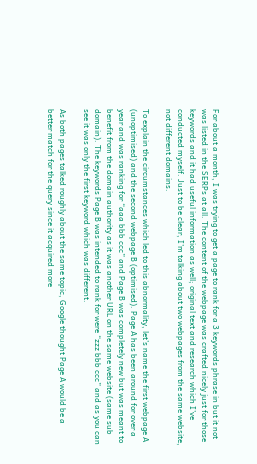For about a month, I was trying to get a page to rank for a 3 keywords phrase in but it not was listed in the SERPs at all. The content of the webpage was crafted nicely just for those keywords and it had useful information as well; original text and research which I’ve conducted myself. Just to be clear, I’m talking about two webpages from the same website, not different domains.

To explain the circumstances which led to this abnormality, let’s name the first webpage A (unoptimised) and the second webpage B (optimised). Page A has been around for over a year and was ranking for “aaa bbb ccc” and Page B was completely new but was meant to benefit from the domain authority as it was another URL on the same website (same sub domain). The keywords Page B was intended to rank for were “zzz bbb ccc” and as you can see it was only the first keyword which was different.

As both pages talked roughly about the same topic, Google thought Page A would be a better match for the query since it acquired more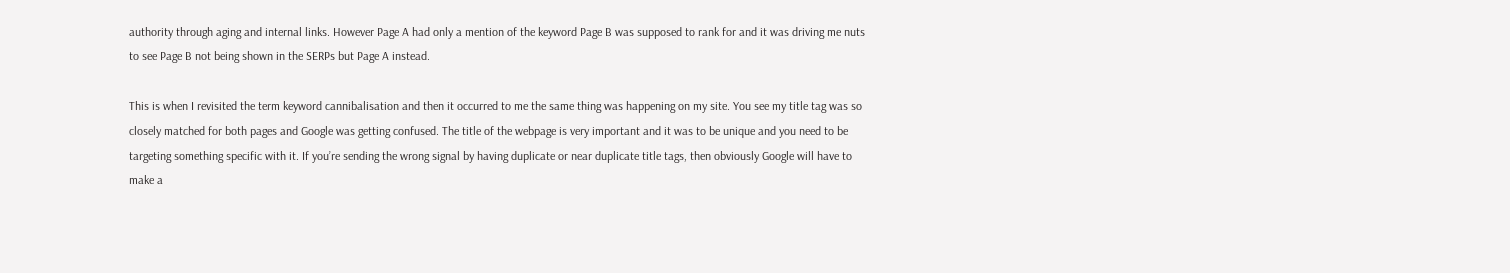authority through aging and internal links. However Page A had only a mention of the keyword Page B was supposed to rank for and it was driving me nuts to see Page B not being shown in the SERPs but Page A instead.

This is when I revisited the term keyword cannibalisation and then it occurred to me the same thing was happening on my site. You see my title tag was so closely matched for both pages and Google was getting confused. The title of the webpage is very important and it was to be unique and you need to be targeting something specific with it. If you’re sending the wrong signal by having duplicate or near duplicate title tags, then obviously Google will have to make a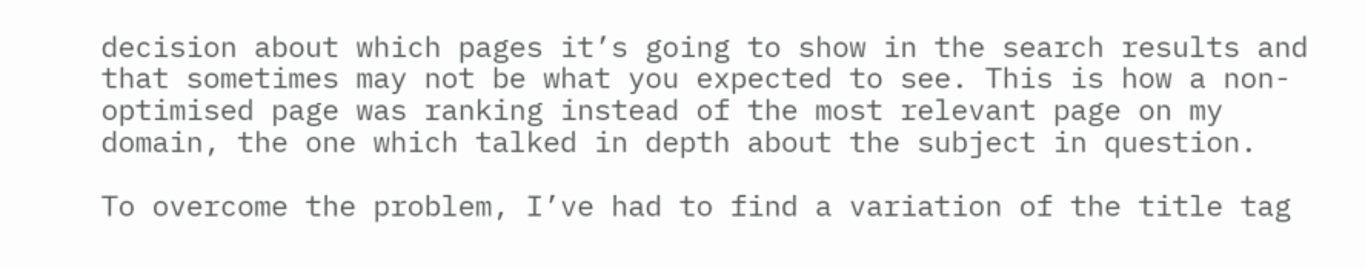decision about which pages it’s going to show in the search results and that sometimes may not be what you expected to see. This is how a non-optimised page was ranking instead of the most relevant page on my domain, the one which talked in depth about the subject in question.

To overcome the problem, I’ve had to find a variation of the title tag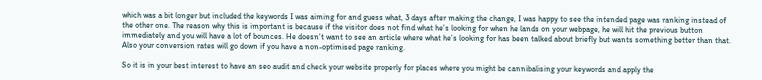which was a bit longer but included the keywords I was aiming for and guess what, 3 days after making the change, I was happy to see the intended page was ranking instead of the other one. The reason why this is important is because if the visitor does not find what he’s looking for when he lands on your webpage, he will hit the previous button immediately and you will have a lot of bounces. He doesn’t want to see an article where what he’s looking for has been talked about briefly but wants something better than that. Also your conversion rates will go down if you have a non-optimised page ranking.

So it is in your best interest to have an seo audit and check your website properly for places where you might be cannibalising your keywords and apply the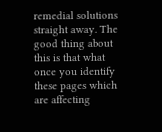remedial solutions straight away. The good thing about this is that what once you identify these pages which are affecting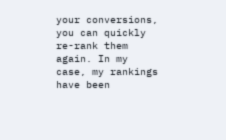your conversions, you can quickly re-rank them again. In my case, my rankings have been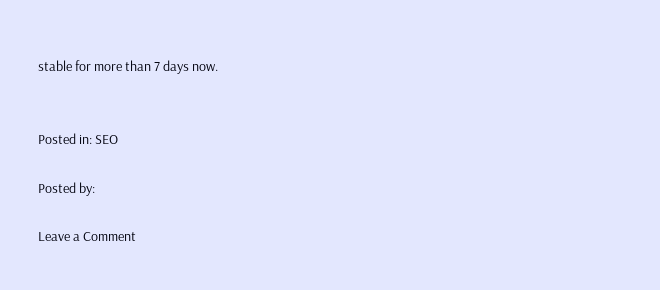stable for more than 7 days now.


Posted in: SEO

Posted by:

Leave a Comment